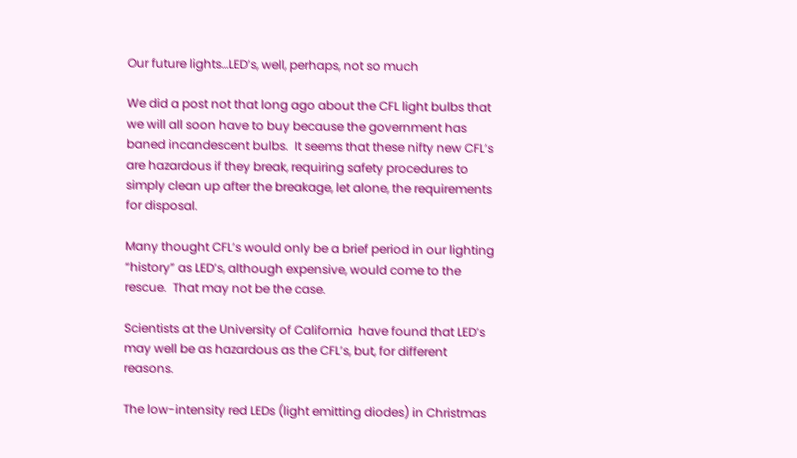Our future lights…LED’s, well, perhaps, not so much

We did a post not that long ago about the CFL light bulbs that we will all soon have to buy because the government has baned incandescent bulbs.  It seems that these nifty new CFL’s are hazardous if they break, requiring safety procedures to simply clean up after the breakage, let alone, the requirements for disposal.

Many thought CFL’s would only be a brief period in our lighting “history” as LED’s, although expensive, would come to the rescue.  That may not be the case.

Scientists at the University of California  have found that LED’s may well be as hazardous as the CFL’s, but, for different reasons.

The low-intensity red LEDs (light emitting diodes) in Christmas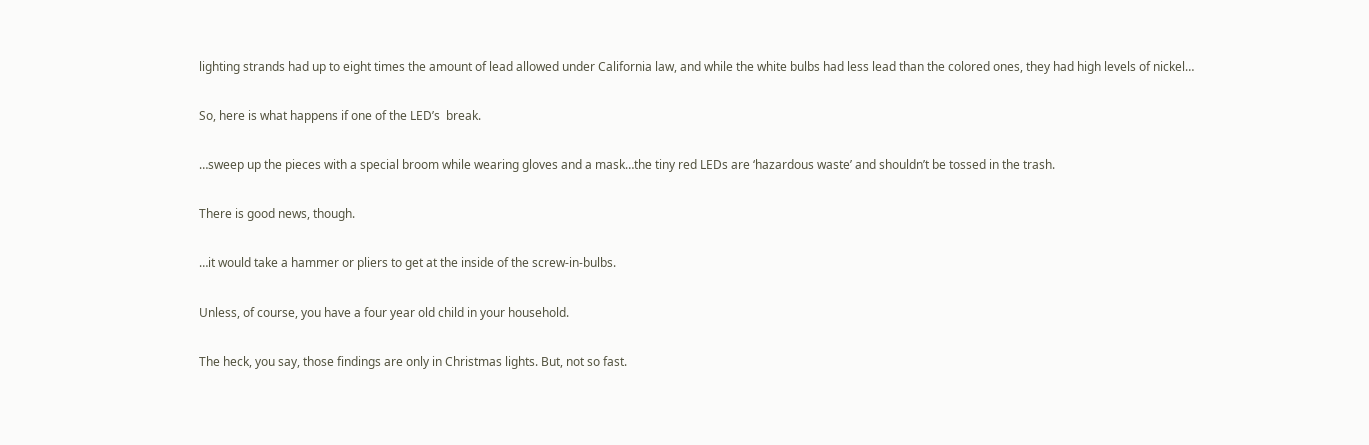lighting strands had up to eight times the amount of lead allowed under California law, and while the white bulbs had less lead than the colored ones, they had high levels of nickel…

So, here is what happens if one of the LED’s  break.

…sweep up the pieces with a special broom while wearing gloves and a mask…the tiny red LEDs are ‘hazardous waste’ and shouldn’t be tossed in the trash.

There is good news, though.

…it would take a hammer or pliers to get at the inside of the screw-in-bulbs.

Unless, of course, you have a four year old child in your household.

The heck, you say, those findings are only in Christmas lights. But, not so fast.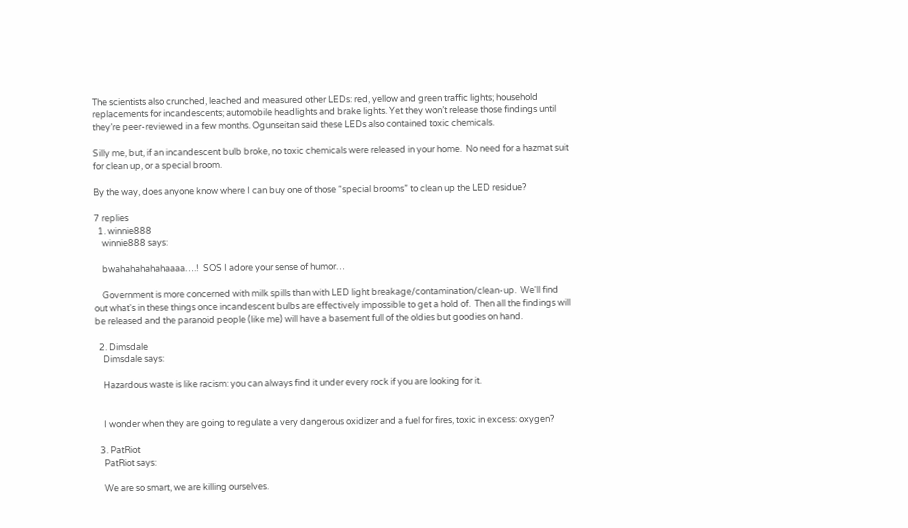The scientists also crunched, leached and measured other LEDs: red, yellow and green traffic lights; household replacements for incandescents; automobile headlights and brake lights. Yet they won’t release those findings until they’re peer-reviewed in a few months. Ogunseitan said these LEDs also contained toxic chemicals.

Silly me, but, if an incandescent bulb broke, no toxic chemicals were released in your home.  No need for a hazmat suit for clean up, or a special broom.

By the way, does anyone know where I can buy one of those “special brooms” to clean up the LED residue?

7 replies
  1. winnie888
    winnie888 says:

    bwahahahahahaaaa….!  SOS I adore your sense of humor…

    Government is more concerned with milk spills than with LED light breakage/contamination/clean-up.  We'll find out what's in these things once incandescent bulbs are effectively impossible to get a hold of.  Then all the findings will be released and the paranoid people (like me) will have a basement full of the oldies but goodies on hand.

  2. Dimsdale
    Dimsdale says:

    Hazardous waste is like racism: you can always find it under every rock if you are looking for it.


    I wonder when they are going to regulate a very dangerous oxidizer and a fuel for fires, toxic in excess: oxygen?

  3. PatRiot
    PatRiot says:

    We are so smart, we are killing ourselves.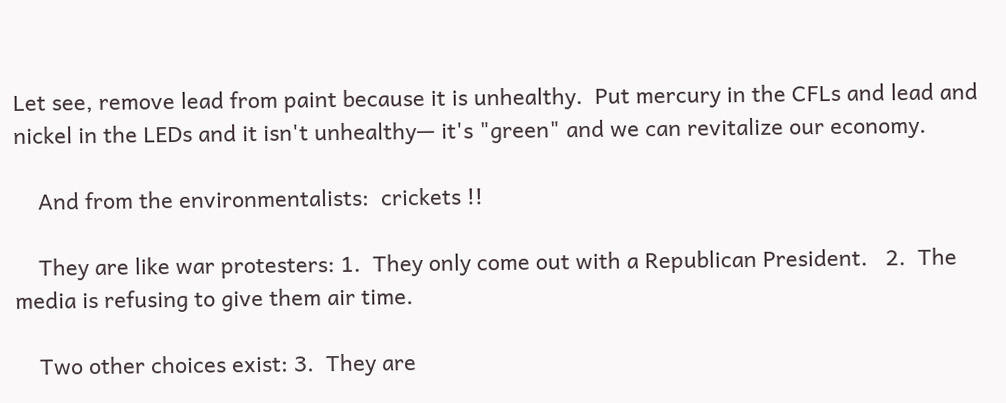Let see, remove lead from paint because it is unhealthy.  Put mercury in the CFLs and lead and nickel in the LEDs and it isn't unhealthy— it's "green" and we can revitalize our economy.

    And from the environmentalists:  crickets !!

    They are like war protesters: 1.  They only come out with a Republican President.   2.  The media is refusing to give them air time.

    Two other choices exist: 3.  They are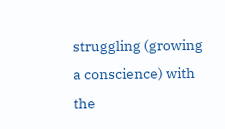struggling (growing a conscience) with the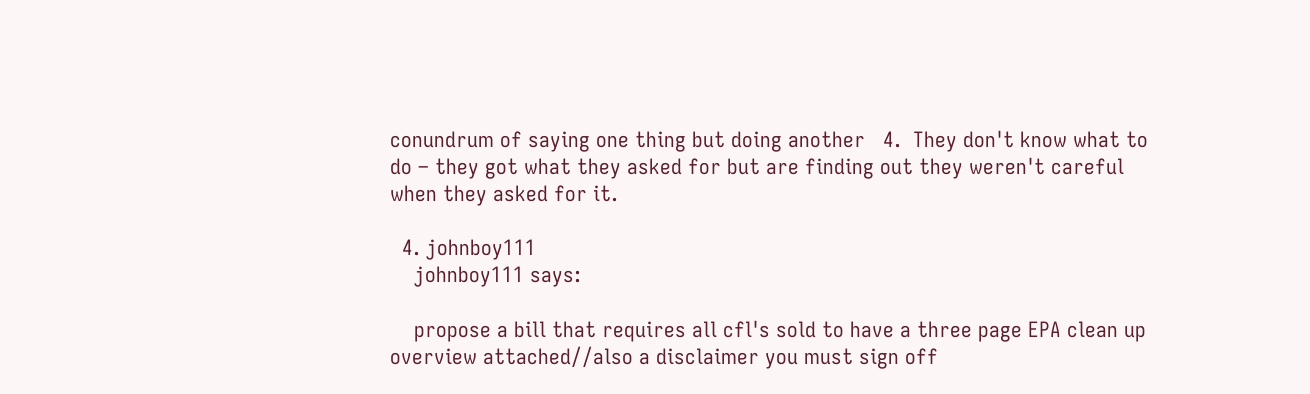conundrum of saying one thing but doing another   4.  They don't know what to do – they got what they asked for but are finding out they weren't careful when they asked for it.

  4. johnboy111
    johnboy111 says:

    propose a bill that requires all cfl's sold to have a three page EPA clean up overview attached//also a disclaimer you must sign off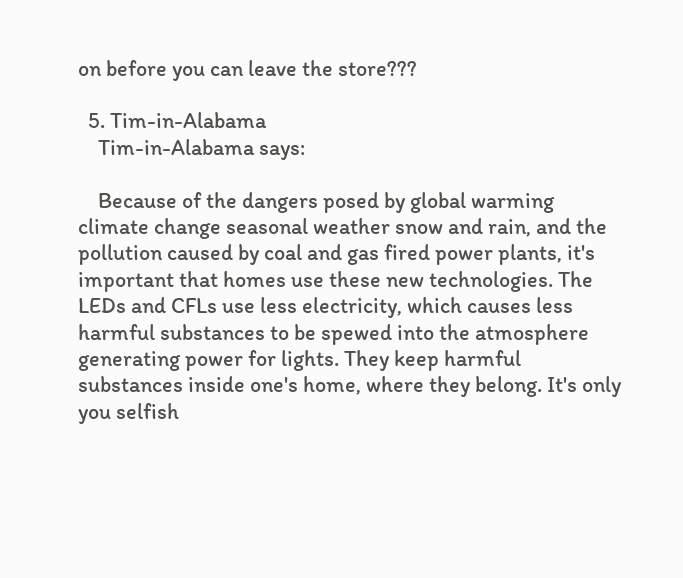on before you can leave the store???

  5. Tim-in-Alabama
    Tim-in-Alabama says:

    Because of the dangers posed by global warming climate change seasonal weather snow and rain, and the pollution caused by coal and gas fired power plants, it's important that homes use these new technologies. The LEDs and CFLs use less electricity, which causes less harmful substances to be spewed into the atmosphere generating power for lights. They keep harmful substances inside one's home, where they belong. It's only you selfish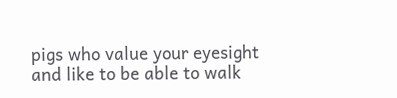pigs who value your eyesight and like to be able to walk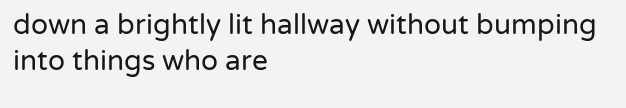down a brightly lit hallway without bumping into things who are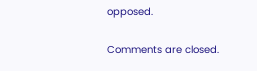opposed.

Comments are closed.